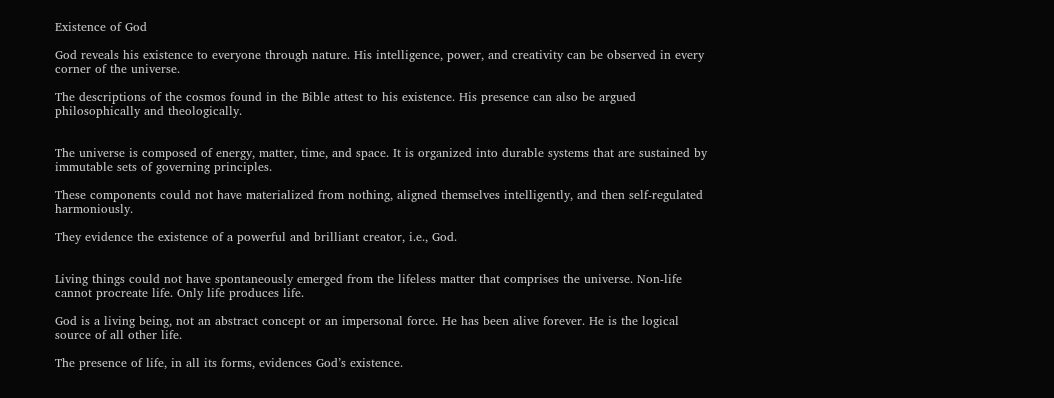Existence of God

God reveals his existence to everyone through nature. His intelligence, power, and creativity can be observed in every corner of the universe.

The descriptions of the cosmos found in the Bible attest to his existence. His presence can also be argued philosophically and theologically.


The universe is composed of energy, matter, time, and space. It is organized into durable systems that are sustained by immutable sets of governing principles.

These components could not have materialized from nothing, aligned themselves intelligently, and then self-regulated harmoniously.

They evidence the existence of a powerful and brilliant creator, i.e., God.


Living things could not have spontaneously emerged from the lifeless matter that comprises the universe. Non-life cannot procreate life. Only life produces life.

God is a living being, not an abstract concept or an impersonal force. He has been alive forever. He is the logical source of all other life.

The presence of life, in all its forms, evidences God’s existence.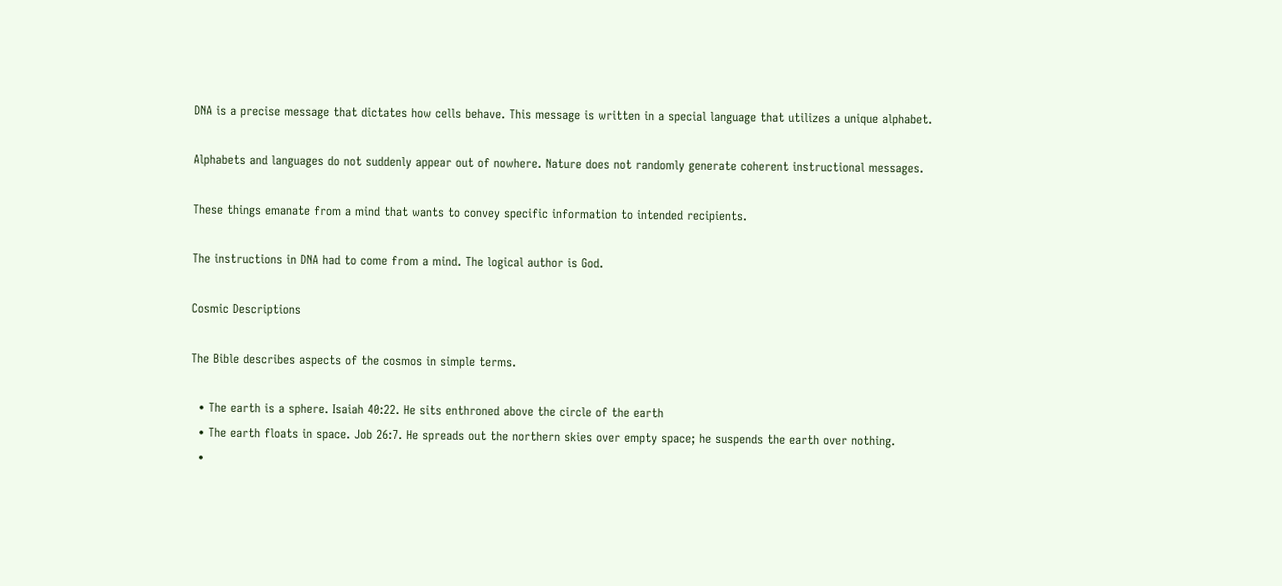DNA is a precise message that dictates how cells behave. This message is written in a special language that utilizes a unique alphabet.

Alphabets and languages do not suddenly appear out of nowhere. Nature does not randomly generate coherent instructional messages.

These things emanate from a mind that wants to convey specific information to intended recipients.

The instructions in DNA had to come from a mind. The logical author is God.

Cosmic Descriptions

The Bible describes aspects of the cosmos in simple terms.

  • The earth is a sphere. Isaiah 40:22. He sits enthroned above the circle of the earth
  • The earth floats in space. Job 26:7. He spreads out the northern skies over empty space; he suspends the earth over nothing.
  •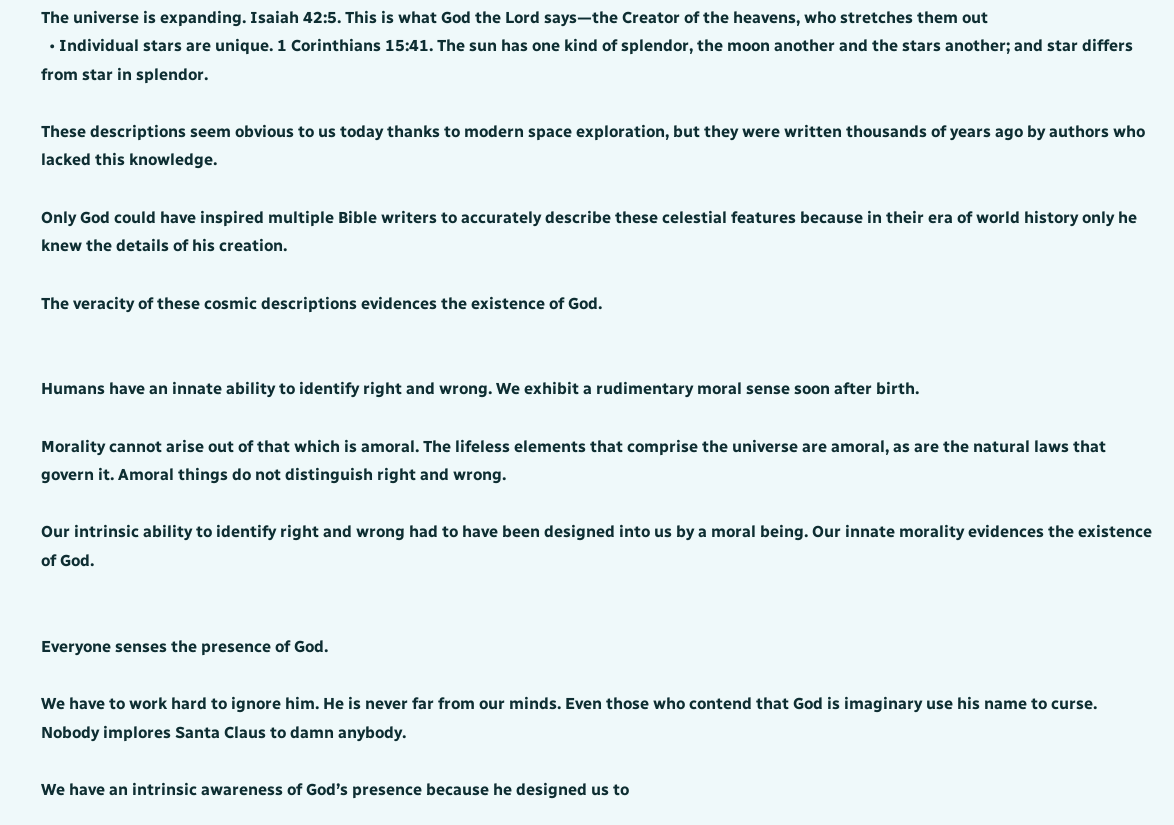The universe is expanding. Isaiah 42:5. This is what God the Lord says—the Creator of the heavens, who stretches them out
  • Individual stars are unique. 1 Corinthians 15:41. The sun has one kind of splendor, the moon another and the stars another; and star differs from star in splendor.

These descriptions seem obvious to us today thanks to modern space exploration, but they were written thousands of years ago by authors who lacked this knowledge.

Only God could have inspired multiple Bible writers to accurately describe these celestial features because in their era of world history only he knew the details of his creation.

The veracity of these cosmic descriptions evidences the existence of God.


Humans have an innate ability to identify right and wrong. We exhibit a rudimentary moral sense soon after birth.

Morality cannot arise out of that which is amoral. The lifeless elements that comprise the universe are amoral, as are the natural laws that govern it. Amoral things do not distinguish right and wrong.

Our intrinsic ability to identify right and wrong had to have been designed into us by a moral being. Our innate morality evidences the existence of God.


Everyone senses the presence of God.

We have to work hard to ignore him. He is never far from our minds. Even those who contend that God is imaginary use his name to curse. Nobody implores Santa Claus to damn anybody.

We have an intrinsic awareness of God’s presence because he designed us to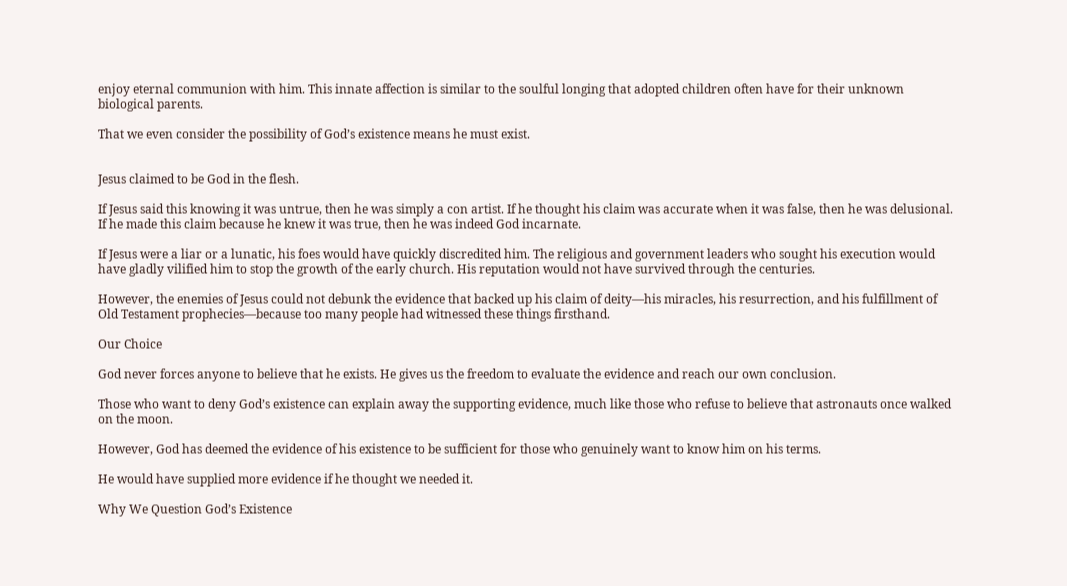enjoy eternal communion with him. This innate affection is similar to the soulful longing that adopted children often have for their unknown biological parents.

That we even consider the possibility of God’s existence means he must exist.


Jesus claimed to be God in the flesh.

If Jesus said this knowing it was untrue, then he was simply a con artist. If he thought his claim was accurate when it was false, then he was delusional. If he made this claim because he knew it was true, then he was indeed God incarnate.

If Jesus were a liar or a lunatic, his foes would have quickly discredited him. The religious and government leaders who sought his execution would have gladly vilified him to stop the growth of the early church. His reputation would not have survived through the centuries.

However, the enemies of Jesus could not debunk the evidence that backed up his claim of deity—his miracles, his resurrection, and his fulfillment of Old Testament prophecies—because too many people had witnessed these things firsthand.

Our Choice

God never forces anyone to believe that he exists. He gives us the freedom to evaluate the evidence and reach our own conclusion.

Those who want to deny God’s existence can explain away the supporting evidence, much like those who refuse to believe that astronauts once walked on the moon.

However, God has deemed the evidence of his existence to be sufficient for those who genuinely want to know him on his terms.

He would have supplied more evidence if he thought we needed it.

Why We Question God’s Existence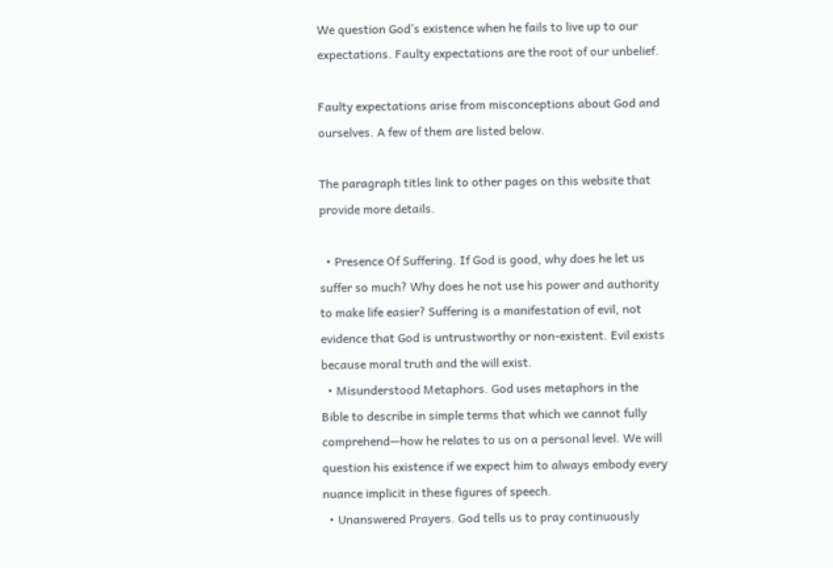We question God’s existence when he fails to live up to our expectations. Faulty expectations are the root of our unbelief.

Faulty expectations arise from misconceptions about God and ourselves. A few of them are listed below.

The paragraph titles link to other pages on this website that provide more details.

  • Presence Of Suffering. If God is good, why does he let us suffer so much? Why does he not use his power and authority to make life easier? Suffering is a manifestation of evil, not evidence that God is untrustworthy or non-existent. Evil exists because moral truth and the will exist.
  • Misunderstood Metaphors. God uses metaphors in the Bible to describe in simple terms that which we cannot fully comprehend—how he relates to us on a personal level. We will question his existence if we expect him to always embody every nuance implicit in these figures of speech.
  • Unanswered Prayers. God tells us to pray continuously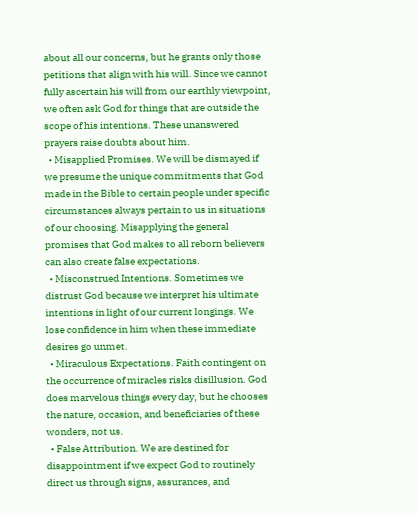about all our concerns, but he grants only those petitions that align with his will. Since we cannot fully ascertain his will from our earthly viewpoint, we often ask God for things that are outside the scope of his intentions. These unanswered prayers raise doubts about him.
  • Misapplied Promises. We will be dismayed if we presume the unique commitments that God made in the Bible to certain people under specific circumstances always pertain to us in situations of our choosing. Misapplying the general promises that God makes to all reborn believers can also create false expectations.
  • Misconstrued Intentions. Sometimes we distrust God because we interpret his ultimate intentions in light of our current longings. We lose confidence in him when these immediate desires go unmet.
  • Miraculous Expectations. Faith contingent on the occurrence of miracles risks disillusion. God does marvelous things every day, but he chooses the nature, occasion, and beneficiaries of these wonders, not us.
  • False Attribution. We are destined for disappointment if we expect God to routinely direct us through signs, assurances, and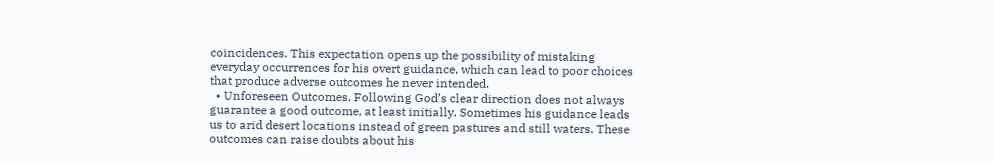coincidences. This expectation opens up the possibility of mistaking everyday occurrences for his overt guidance, which can lead to poor choices that produce adverse outcomes he never intended.
  • Unforeseen Outcomes. Following God’s clear direction does not always guarantee a good outcome, at least initially. Sometimes his guidance leads us to arid desert locations instead of green pastures and still waters. These outcomes can raise doubts about his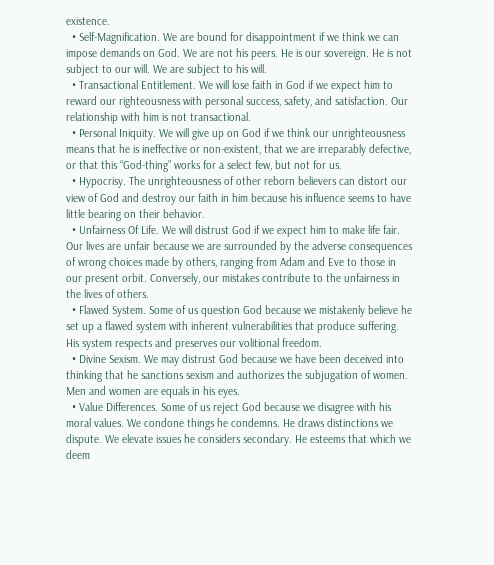existence.
  • Self-Magnification. We are bound for disappointment if we think we can impose demands on God. We are not his peers. He is our sovereign. He is not subject to our will. We are subject to his will.
  • Transactional Entitlement. We will lose faith in God if we expect him to reward our righteousness with personal success, safety, and satisfaction. Our relationship with him is not transactional.
  • Personal Iniquity. We will give up on God if we think our unrighteousness means that he is ineffective or non-existent, that we are irreparably defective, or that this “God-thing” works for a select few, but not for us.
  • Hypocrisy. The unrighteousness of other reborn believers can distort our view of God and destroy our faith in him because his influence seems to have little bearing on their behavior.
  • Unfairness Of Life. We will distrust God if we expect him to make life fair. Our lives are unfair because we are surrounded by the adverse consequences of wrong choices made by others, ranging from Adam and Eve to those in our present orbit. Conversely, our mistakes contribute to the unfairness in the lives of others.
  • Flawed System. Some of us question God because we mistakenly believe he set up a flawed system with inherent vulnerabilities that produce suffering. His system respects and preserves our volitional freedom.
  • Divine Sexism. We may distrust God because we have been deceived into thinking that he sanctions sexism and authorizes the subjugation of women. Men and women are equals in his eyes.
  • Value Differences. Some of us reject God because we disagree with his moral values. We condone things he condemns. He draws distinctions we dispute. We elevate issues he considers secondary. He esteems that which we deem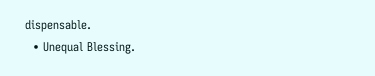dispensable.
  • Unequal Blessing.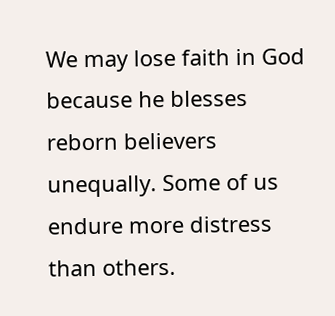We may lose faith in God because he blesses reborn believers unequally. Some of us endure more distress than others.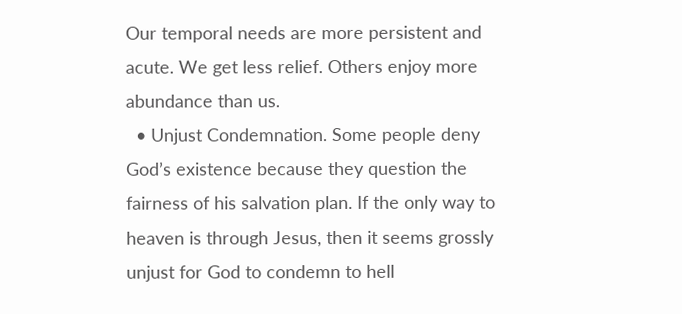Our temporal needs are more persistent and acute. We get less relief. Others enjoy more abundance than us.
  • Unjust Condemnation. Some people deny God’s existence because they question the fairness of his salvation plan. If the only way to heaven is through Jesus, then it seems grossly unjust for God to condemn to hell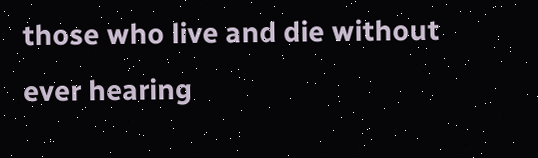those who live and die without ever hearing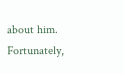about him. Fortunately,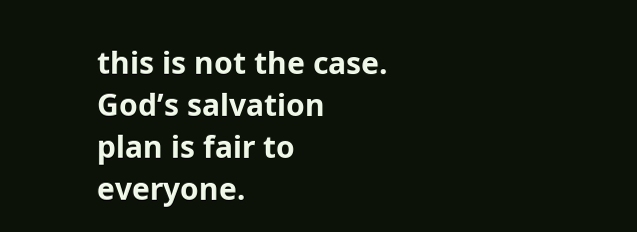this is not the case. God’s salvation plan is fair to everyone.